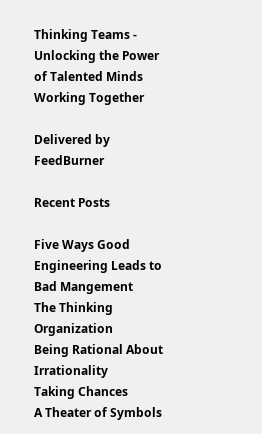Thinking Teams - Unlocking the Power of Talented Minds Working Together

Delivered by FeedBurner

Recent Posts

Five Ways Good Engineering Leads to Bad Mangement
The Thinking Organization
Being Rational About Irrationality
Taking Chances
A Theater of Symbols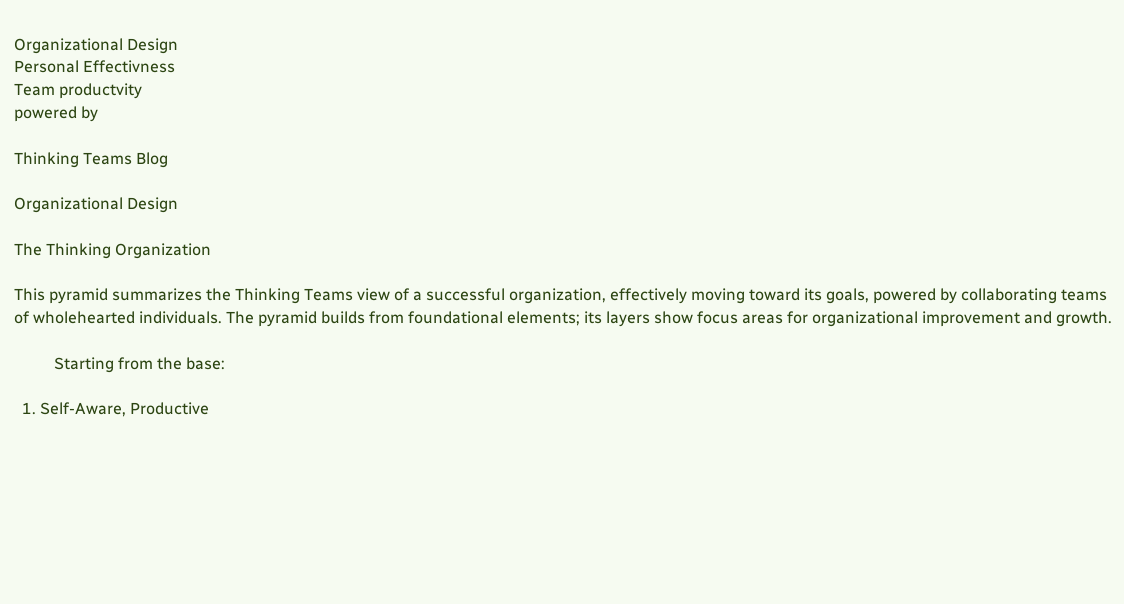Organizational Design
Personal Effectivness
Team productvity
powered by

Thinking Teams Blog

Organizational Design

The Thinking Organization

This pyramid summarizes the Thinking Teams view of a successful organization, effectively moving toward its goals, powered by collaborating teams of wholehearted individuals. The pyramid builds from foundational elements; its layers show focus areas for organizational improvement and growth.

          Starting from the base:

  1. Self-Aware, Productive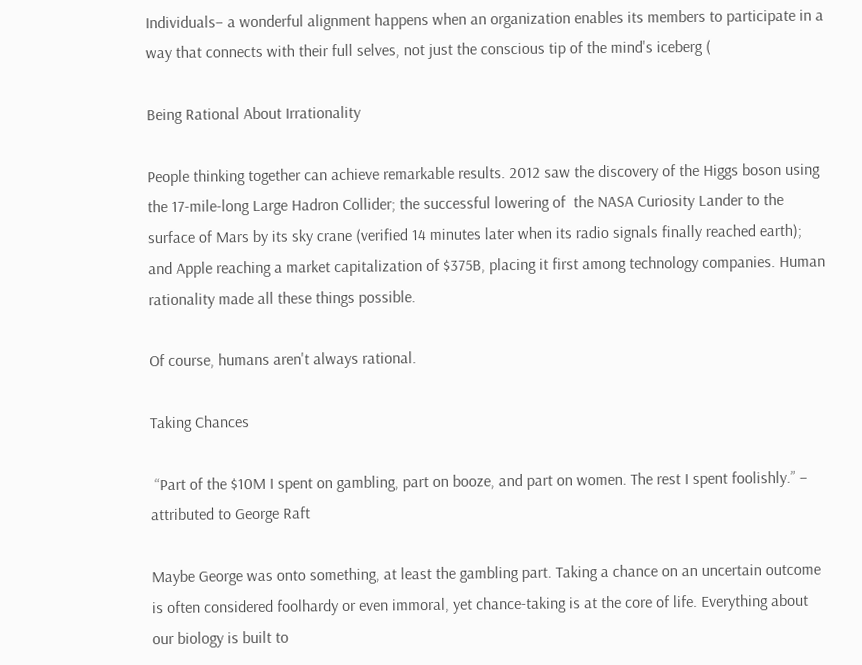Individuals– a wonderful alignment happens when an organization enables its members to participate in a way that connects with their full selves, not just the conscious tip of the mind's iceberg (

Being Rational About Irrationality

People thinking together can achieve remarkable results. 2012 saw the discovery of the Higgs boson using the 17-mile-long Large Hadron Collider; the successful lowering of  the NASA Curiosity Lander to the surface of Mars by its sky crane (verified 14 minutes later when its radio signals finally reached earth); and Apple reaching a market capitalization of $375B, placing it first among technology companies. Human rationality made all these things possible.

Of course, humans aren't always rational.

Taking Chances

 “Part of the $10M I spent on gambling, part on booze, and part on women. The rest I spent foolishly.” – attributed to George Raft

Maybe George was onto something, at least the gambling part. Taking a chance on an uncertain outcome is often considered foolhardy or even immoral, yet chance-taking is at the core of life. Everything about our biology is built to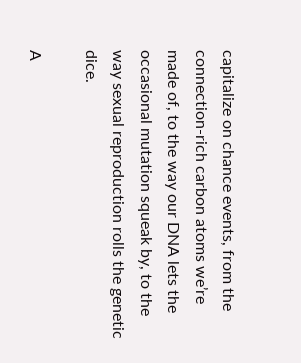capitalize on chance events, from the connection-rich carbon atoms we’re made of, to the way our DNA lets the occasional mutation squeak by, to the way sexual reproduction rolls the genetic dice.

A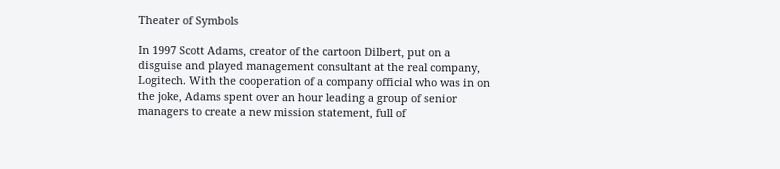Theater of Symbols

In 1997 Scott Adams, creator of the cartoon Dilbert, put on a disguise and played management consultant at the real company, Logitech. With the cooperation of a company official who was in on the joke, Adams spent over an hour leading a group of senior managers to create a new mission statement, full of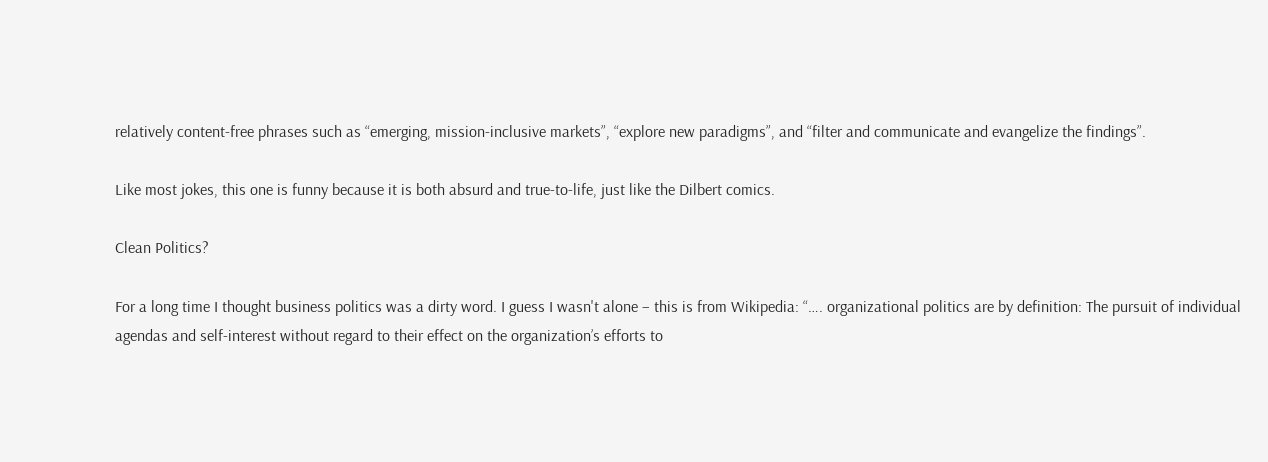relatively content-free phrases such as “emerging, mission-inclusive markets”, “explore new paradigms”, and “filter and communicate and evangelize the findings”.

Like most jokes, this one is funny because it is both absurd and true-to-life, just like the Dilbert comics.

Clean Politics?

For a long time I thought business politics was a dirty word. I guess I wasn't alone – this is from Wikipedia: “…. organizational politics are by definition: The pursuit of individual agendas and self-interest without regard to their effect on the organization’s efforts to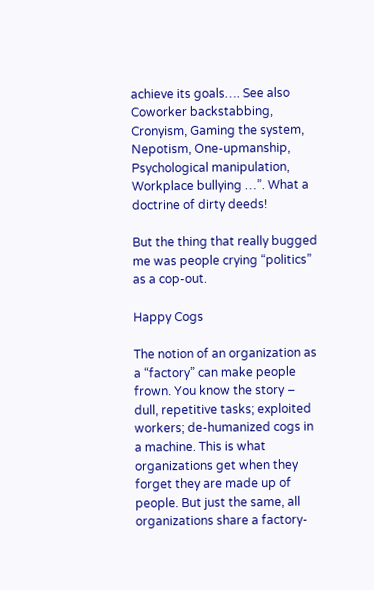achieve its goals…. See also Coworker backstabbing, Cronyism, Gaming the system, Nepotism, One-upmanship, Psychological manipulation, Workplace bullying …”. What a doctrine of dirty deeds!

But the thing that really bugged me was people crying “politics” as a cop-out.

Happy Cogs

The notion of an organization as a “factory” can make people frown. You know the story – dull, repetitive tasks; exploited workers; de-humanized cogs in a machine. This is what organizations get when they forget they are made up of people. But just the same, all organizations share a factory-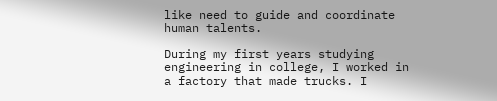like need to guide and coordinate human talents.

During my first years studying engineering in college, I worked in a factory that made trucks. I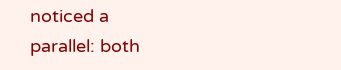noticed a parallel: both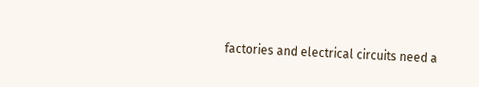factories and electrical circuits need a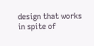design that works in spite of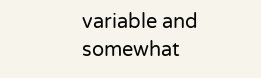variable and somewhat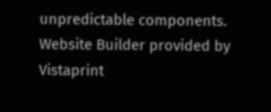unpredictable components.
Website Builder provided by  Vistaprint